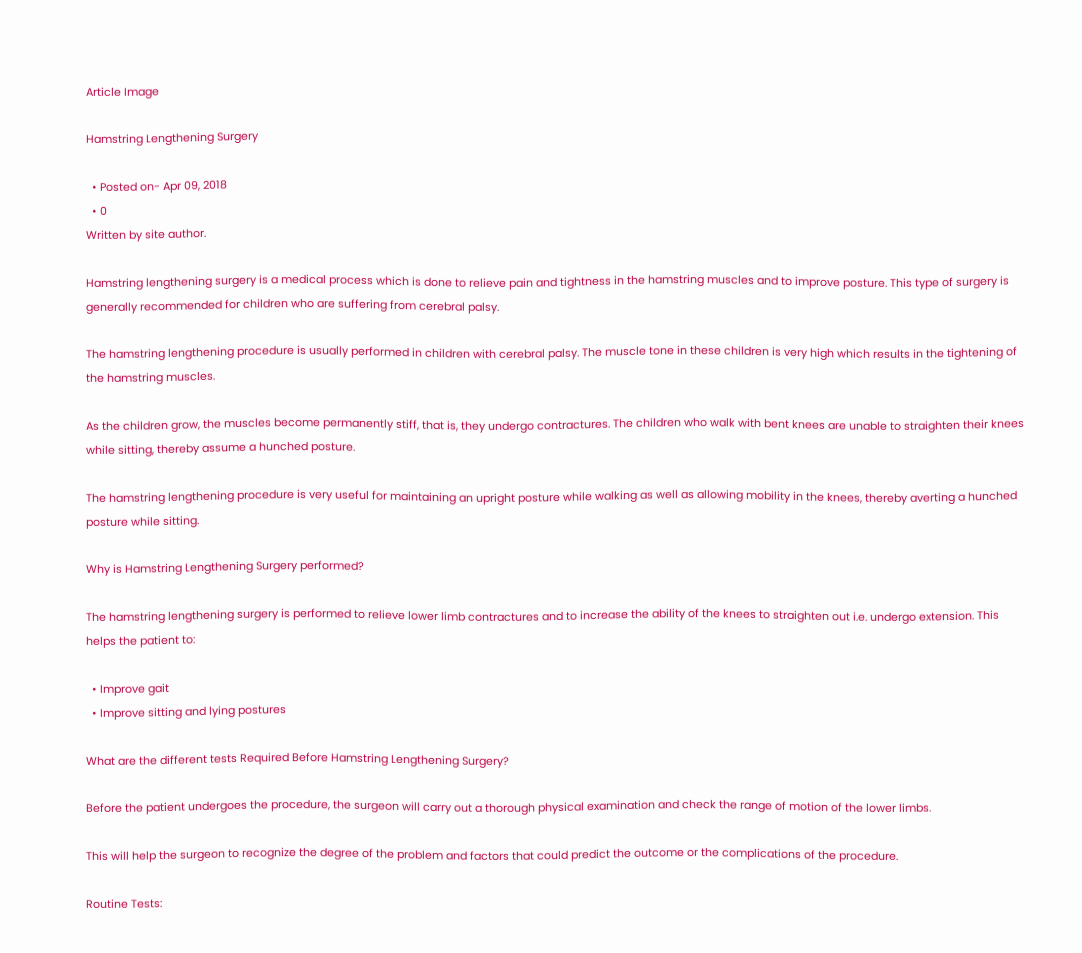Article Image

Hamstring Lengthening Surgery

  • Posted on- Apr 09, 2018
  • 0
Written by site author.

Hamstring lengthening surgery is a medical process which is done to relieve pain and tightness in the hamstring muscles and to improve posture. This type of surgery is generally recommended for children who are suffering from cerebral palsy.

The hamstring lengthening procedure is usually performed in children with cerebral palsy. The muscle tone in these children is very high which results in the tightening of the hamstring muscles.

As the children grow, the muscles become permanently stiff, that is, they undergo contractures. The children who walk with bent knees are unable to straighten their knees while sitting, thereby assume a hunched posture.

The hamstring lengthening procedure is very useful for maintaining an upright posture while walking as well as allowing mobility in the knees, thereby averting a hunched posture while sitting.

Why is Hamstring Lengthening Surgery performed?

The hamstring lengthening surgery is performed to relieve lower limb contractures and to increase the ability of the knees to straighten out i.e. undergo extension. This helps the patient to:

  • Improve gait
  • Improve sitting and lying postures

What are the different tests Required Before Hamstring Lengthening Surgery?

Before the patient undergoes the procedure, the surgeon will carry out a thorough physical examination and check the range of motion of the lower limbs.

This will help the surgeon to recognize the degree of the problem and factors that could predict the outcome or the complications of the procedure.

Routine Tests: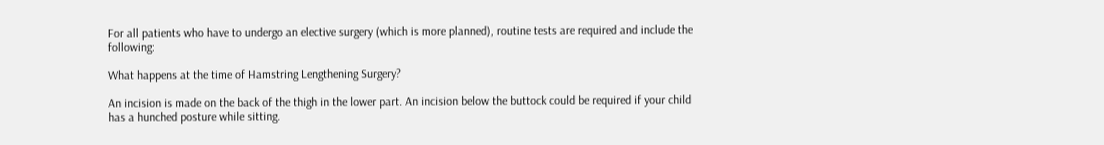For all patients who have to undergo an elective surgery (which is more planned), routine tests are required and include the following:

What happens at the time of Hamstring Lengthening Surgery?

An incision is made on the back of the thigh in the lower part. An incision below the buttock could be required if your child has a hunched posture while sitting.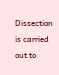Dissection is carried out to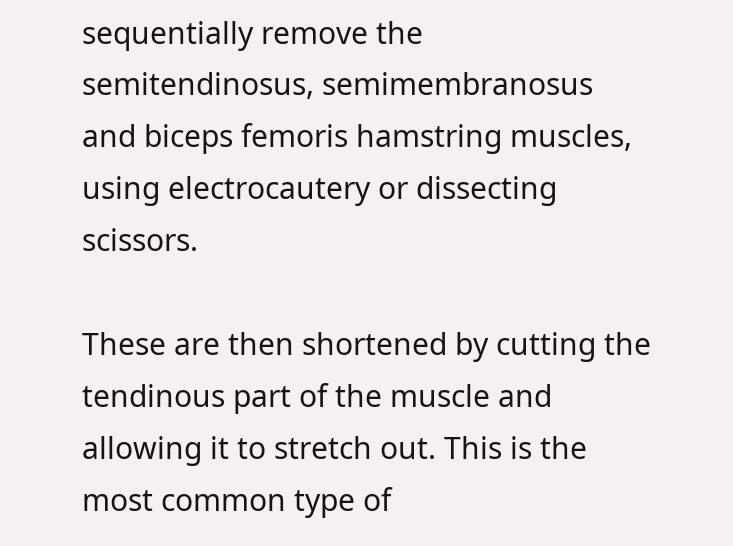sequentially remove the semitendinosus, semimembranosus and biceps femoris hamstring muscles, using electrocautery or dissecting scissors.

These are then shortened by cutting the tendinous part of the muscle and allowing it to stretch out. This is the most common type of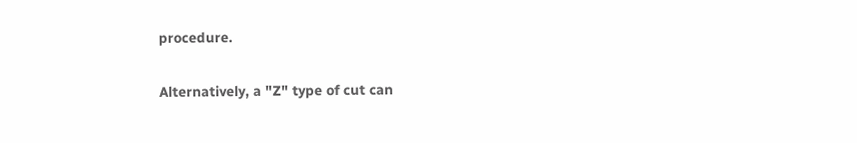procedure.

Alternatively, a "Z" type of cut can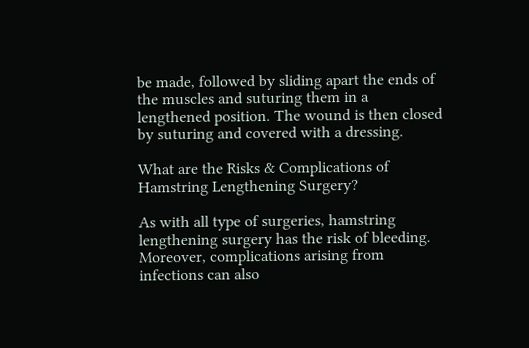be made, followed by sliding apart the ends of the muscles and suturing them in a lengthened position. The wound is then closed by suturing and covered with a dressing.

What are the Risks & Complications of Hamstring Lengthening Surgery?

As with all type of surgeries, hamstring lengthening surgery has the risk of bleeding. Moreover, complications arising from infections can also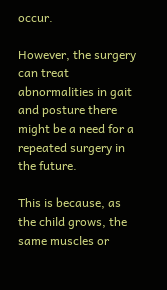occur.

However, the surgery can treat abnormalities in gait and posture there might be a need for a repeated surgery in the future.

This is because, as the child grows, the same muscles or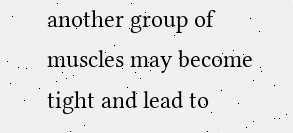another group of muscles may become tight and lead to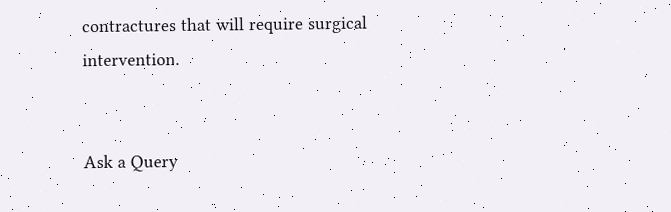contractures that will require surgical intervention.


Ask a Query